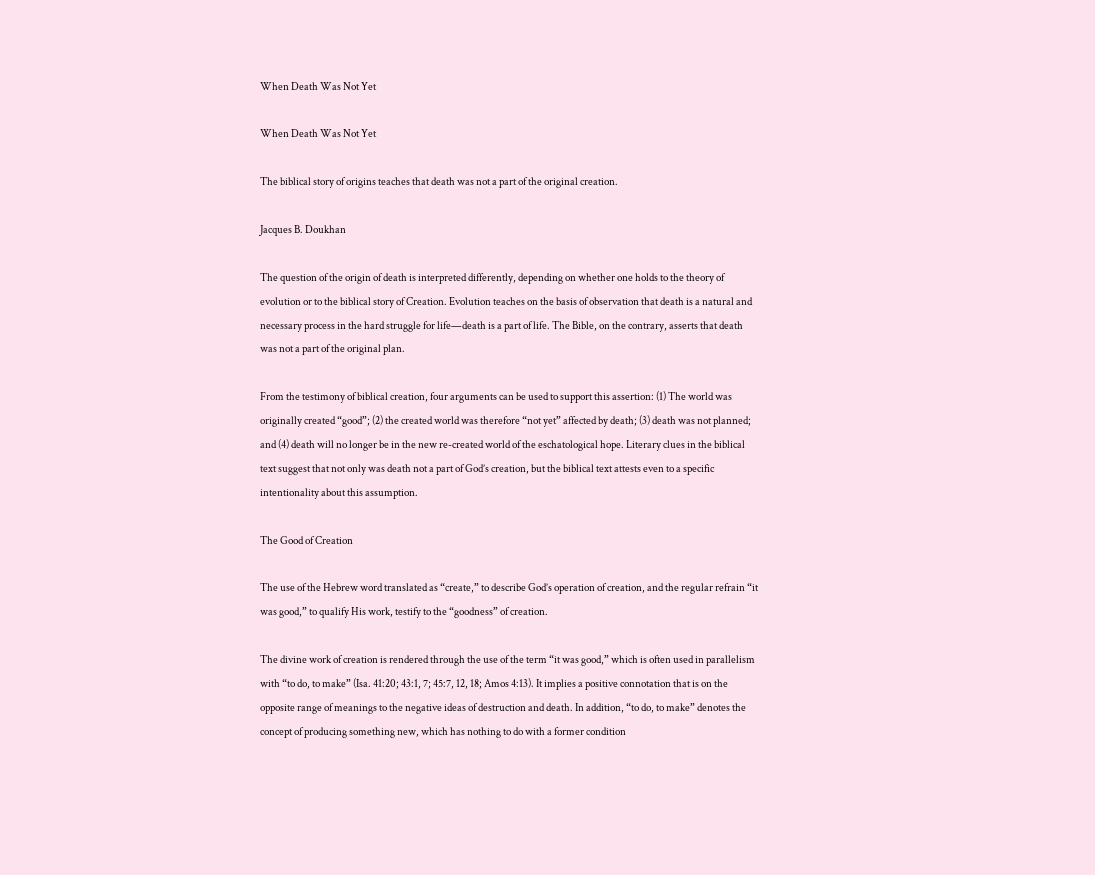When Death Was Not Yet

When Death Was Not Yet

The biblical story of origins teaches that death was not a part of the original creation.

Jacques B. Doukhan

The question of the origin of death is interpreted differently, depending on whether one holds to the theory of evolution or to the biblical story of Creation. Evolution teaches on the basis of observation that death is a natural and necessary process in the hard struggle for life—death is a part of life. The Bible, on the contrary, asserts that death was not a part of the original plan.

From the testimony of biblical creation, four arguments can be used to support this assertion: (1) The world was originally created “good”; (2) the created world was therefore “not yet” affected by death; (3) death was not planned; and (4) death will no longer be in the new re-created world of the eschatological hope. Literary clues in the biblical text suggest that not only was death not a part of God’s creation, but the biblical text attests even to a specific intentionality about this assumption.

The Good of Creation

The use of the Hebrew word translated as “create,” to describe God’s operation of creation, and the regular refrain “it was good,” to qualify His work, testify to the “goodness” of creation.

The divine work of creation is rendered through the use of the term “it was good,” which is often used in parallelism with “to do, to make” (Isa. 41:20; 43:1, 7; 45:7, 12, 18; Amos 4:13). It implies a positive connotation that is on the opposite range of meanings to the negative ideas of destruction and death. In addition, “to do, to make” denotes the concept of producing something new, which has nothing to do with a former condition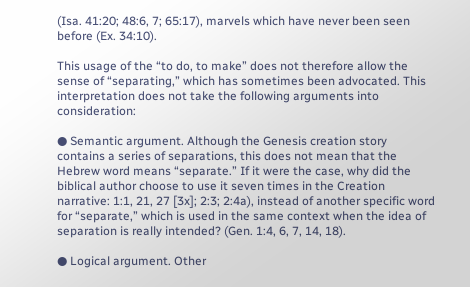(Isa. 41:20; 48:6, 7; 65:17), marvels which have never been seen before (Ex. 34:10).

This usage of the “to do, to make” does not therefore allow the sense of “separating,” which has sometimes been advocated. This interpretation does not take the following arguments into consideration:

● Semantic argument. Although the Genesis creation story contains a series of separations, this does not mean that the Hebrew word means “separate.” If it were the case, why did the biblical author choose to use it seven times in the Creation narrative: 1:1, 21, 27 [3x]; 2:3; 2:4a), instead of another specific word for “separate,” which is used in the same context when the idea of separation is really intended? (Gen. 1:4, 6, 7, 14, 18).

● Logical argument. Other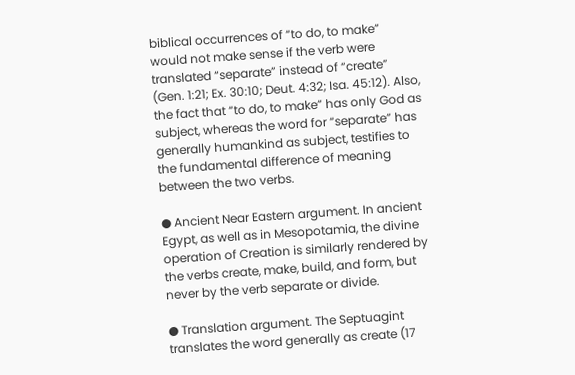biblical occurrences of “to do, to make” would not make sense if the verb were translated “separate” instead of “create” (Gen. 1:21; Ex. 30:10; Deut. 4:32; Isa. 45:12). Also, the fact that “to do, to make” has only God as subject, whereas the word for “separate” has generally humankind as subject, testifies to the fundamental difference of meaning between the two verbs.

● Ancient Near Eastern argument. In ancient Egypt, as well as in Mesopotamia, the divine operation of Creation is similarly rendered by the verbs create, make, build, and form, but never by the verb separate or divide.

● Translation argument. The Septuagint translates the word generally as create (17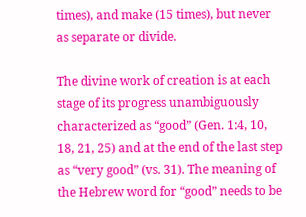times), and make (15 times), but never as separate or divide.

The divine work of creation is at each stage of its progress unambiguously characterized as “good” (Gen. 1:4, 10, 18, 21, 25) and at the end of the last step as “very good” (vs. 31). The meaning of the Hebrew word for “good” needs to be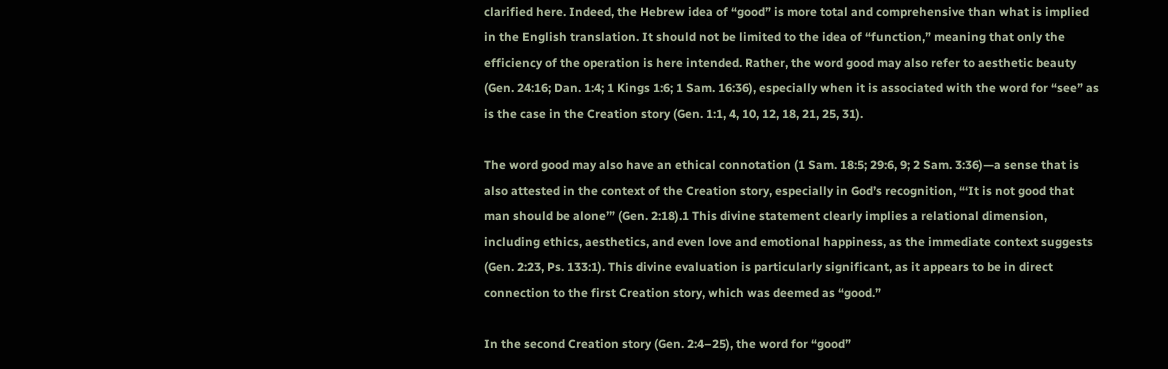clarified here. Indeed, the Hebrew idea of “good” is more total and comprehensive than what is implied in the English translation. It should not be limited to the idea of “function,” meaning that only the efficiency of the operation is here intended. Rather, the word good may also refer to aesthetic beauty (Gen. 24:16; Dan. 1:4; 1 Kings 1:6; 1 Sam. 16:36), especially when it is associated with the word for “see” as is the case in the Creation story (Gen. 1:1, 4, 10, 12, 18, 21, 25, 31).

The word good may also have an ethical connotation (1 Sam. 18:5; 29:6, 9; 2 Sam. 3:36)—a sense that is also attested in the context of the Creation story, especially in God’s recognition, “‘It is not good that man should be alone’” (Gen. 2:18).1 This divine statement clearly implies a relational dimension, including ethics, aesthetics, and even love and emotional happiness, as the immediate context suggests (Gen. 2:23, Ps. 133:1). This divine evaluation is particularly significant, as it appears to be in direct connection to the first Creation story, which was deemed as “good.”

In the second Creation story (Gen. 2:4–25), the word for “good”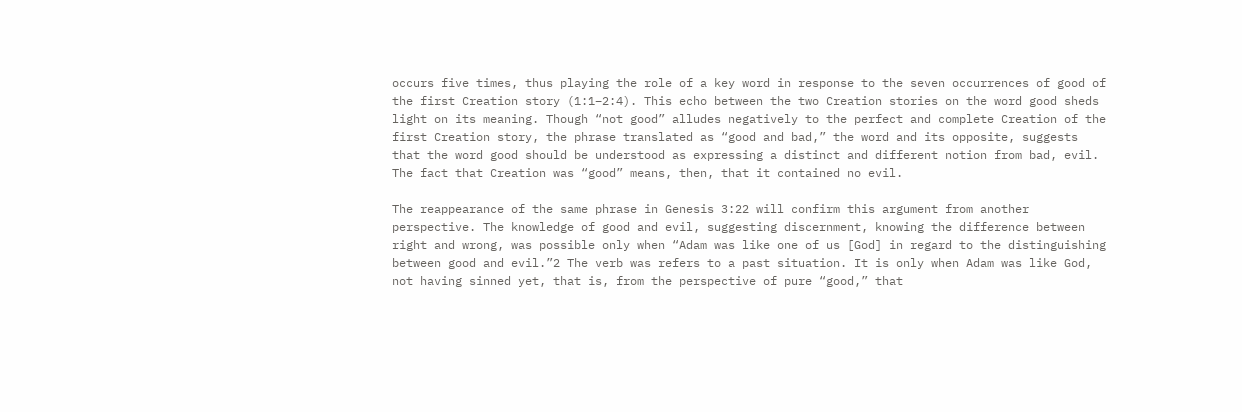occurs five times, thus playing the role of a key word in response to the seven occurrences of good of the first Creation story (1:1–2:4). This echo between the two Creation stories on the word good sheds light on its meaning. Though “not good” alludes negatively to the perfect and complete Creation of the first Creation story, the phrase translated as “good and bad,” the word and its opposite, suggests that the word good should be understood as expressing a distinct and different notion from bad, evil. The fact that Creation was “good” means, then, that it contained no evil.

The reappearance of the same phrase in Genesis 3:22 will confirm this argument from another perspective. The knowledge of good and evil, suggesting discernment, knowing the difference between right and wrong, was possible only when “Adam was like one of us [God] in regard to the distinguishing between good and evil.”2 The verb was refers to a past situation. It is only when Adam was like God, not having sinned yet, that is, from the perspective of pure “good,” that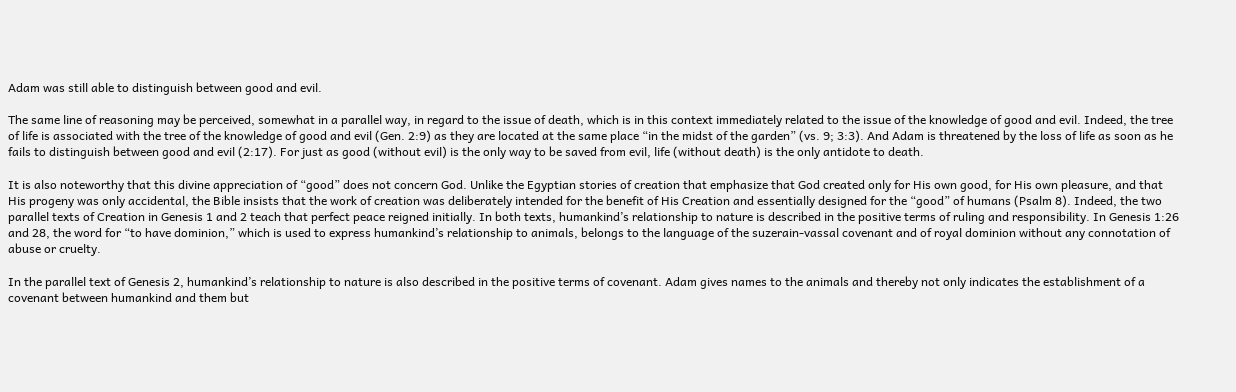Adam was still able to distinguish between good and evil.

The same line of reasoning may be perceived, somewhat in a parallel way, in regard to the issue of death, which is in this context immediately related to the issue of the knowledge of good and evil. Indeed, the tree of life is associated with the tree of the knowledge of good and evil (Gen. 2:9) as they are located at the same place “in the midst of the garden” (vs. 9; 3:3). And Adam is threatened by the loss of life as soon as he fails to distinguish between good and evil (2:17). For just as good (without evil) is the only way to be saved from evil, life (without death) is the only antidote to death.

It is also noteworthy that this divine appreciation of “good” does not concern God. Unlike the Egyptian stories of creation that emphasize that God created only for His own good, for His own pleasure, and that His progeny was only accidental, the Bible insists that the work of creation was deliberately intended for the benefit of His Creation and essentially designed for the “good” of humans (Psalm 8). Indeed, the two parallel texts of Creation in Genesis 1 and 2 teach that perfect peace reigned initially. In both texts, humankind’s relationship to nature is described in the positive terms of ruling and responsibility. In Genesis 1:26 and 28, the word for “to have dominion,” which is used to express humankind’s relationship to animals, belongs to the language of the suzerain-vassal covenant and of royal dominion without any connotation of abuse or cruelty.

In the parallel text of Genesis 2, humankind’s relationship to nature is also described in the positive terms of covenant. Adam gives names to the animals and thereby not only indicates the establishment of a covenant between humankind and them but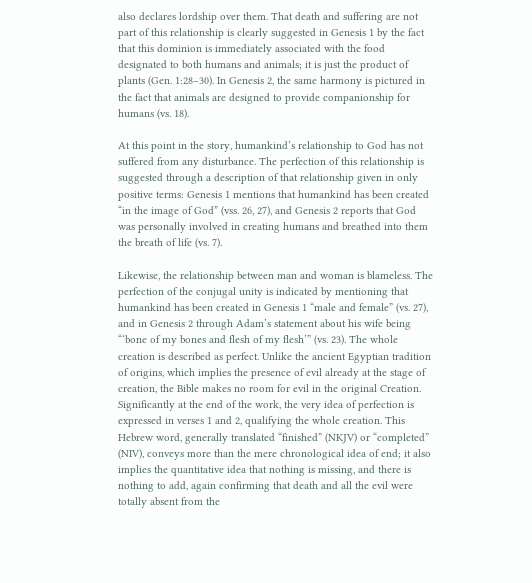also declares lordship over them. That death and suffering are not part of this relationship is clearly suggested in Genesis 1 by the fact that this dominion is immediately associated with the food designated to both humans and animals; it is just the product of plants (Gen. 1:28–30). In Genesis 2, the same harmony is pictured in the fact that animals are designed to provide companionship for humans (vs. 18).

At this point in the story, humankind’s relationship to God has not suffered from any disturbance. The perfection of this relationship is suggested through a description of that relationship given in only positive terms: Genesis 1 mentions that humankind has been created “in the image of God” (vss. 26, 27), and Genesis 2 reports that God was personally involved in creating humans and breathed into them the breath of life (vs. 7).

Likewise, the relationship between man and woman is blameless. The perfection of the conjugal unity is indicated by mentioning that humankind has been created in Genesis 1 “male and female” (vs. 27), and in Genesis 2 through Adam’s statement about his wife being “‘bone of my bones and flesh of my flesh’” (vs. 23). The whole creation is described as perfect. Unlike the ancient Egyptian tradition of origins, which implies the presence of evil already at the stage of creation, the Bible makes no room for evil in the original Creation. Significantly at the end of the work, the very idea of perfection is expressed in verses 1 and 2, qualifying the whole creation. This Hebrew word, generally translated “finished” (NKJV) or “completed” (NIV), conveys more than the mere chronological idea of end; it also implies the quantitative idea that nothing is missing, and there is nothing to add, again confirming that death and all the evil were totally absent from the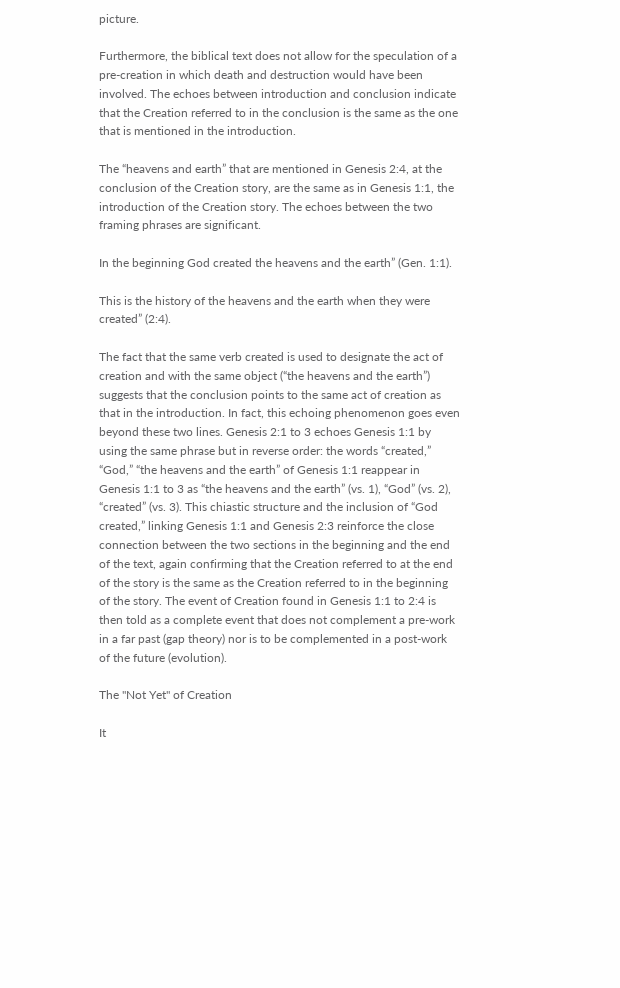picture.

Furthermore, the biblical text does not allow for the speculation of a pre-creation in which death and destruction would have been involved. The echoes between introduction and conclusion indicate that the Creation referred to in the conclusion is the same as the one that is mentioned in the introduction.

The “heavens and earth” that are mentioned in Genesis 2:4, at the conclusion of the Creation story, are the same as in Genesis 1:1, the introduction of the Creation story. The echoes between the two framing phrases are significant.

In the beginning God created the heavens and the earth” (Gen. 1:1).

This is the history of the heavens and the earth when they were created” (2:4).

The fact that the same verb created is used to designate the act of creation and with the same object (“the heavens and the earth”) suggests that the conclusion points to the same act of creation as that in the introduction. In fact, this echoing phenomenon goes even beyond these two lines. Genesis 2:1 to 3 echoes Genesis 1:1 by using the same phrase but in reverse order: the words “created,” “God,” “the heavens and the earth” of Genesis 1:1 reappear in Genesis 1:1 to 3 as “the heavens and the earth” (vs. 1), “God” (vs. 2), “created” (vs. 3). This chiastic structure and the inclusion of “God created,” linking Genesis 1:1 and Genesis 2:3 reinforce the close connection between the two sections in the beginning and the end of the text, again confirming that the Creation referred to at the end of the story is the same as the Creation referred to in the beginning of the story. The event of Creation found in Genesis 1:1 to 2:4 is then told as a complete event that does not complement a pre-work in a far past (gap theory) nor is to be complemented in a post-work of the future (evolution).

The "Not Yet" of Creation

It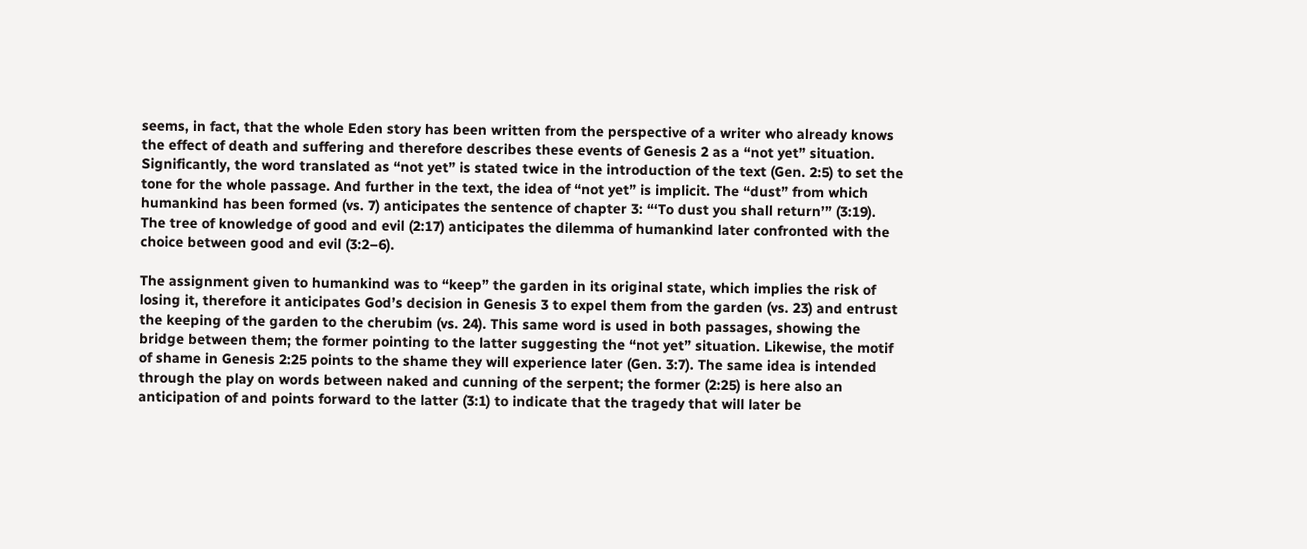seems, in fact, that the whole Eden story has been written from the perspective of a writer who already knows the effect of death and suffering and therefore describes these events of Genesis 2 as a “not yet” situation. Significantly, the word translated as “not yet” is stated twice in the introduction of the text (Gen. 2:5) to set the tone for the whole passage. And further in the text, the idea of “not yet” is implicit. The “dust” from which humankind has been formed (vs. 7) anticipates the sentence of chapter 3: “‘To dust you shall return’” (3:19). The tree of knowledge of good and evil (2:17) anticipates the dilemma of humankind later confronted with the choice between good and evil (3:2–6).

The assignment given to humankind was to “keep” the garden in its original state, which implies the risk of losing it, therefore it anticipates God’s decision in Genesis 3 to expel them from the garden (vs. 23) and entrust the keeping of the garden to the cherubim (vs. 24). This same word is used in both passages, showing the bridge between them; the former pointing to the latter suggesting the “not yet” situation. Likewise, the motif of shame in Genesis 2:25 points to the shame they will experience later (Gen. 3:7). The same idea is intended through the play on words between naked and cunning of the serpent; the former (2:25) is here also an anticipation of and points forward to the latter (3:1) to indicate that the tragedy that will later be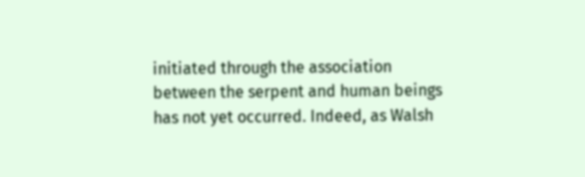initiated through the association between the serpent and human beings has not yet occurred. Indeed, as Walsh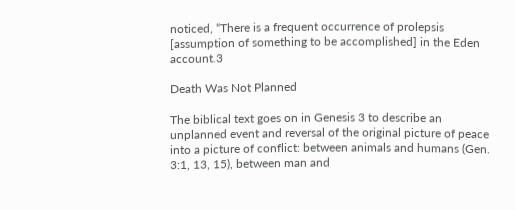noticed, “There is a frequent occurrence of prolepsis [assumption of something to be accomplished] in the Eden account.3

Death Was Not Planned

The biblical text goes on in Genesis 3 to describe an unplanned event and reversal of the original picture of peace into a picture of conflict: between animals and humans (Gen. 3:1, 13, 15), between man and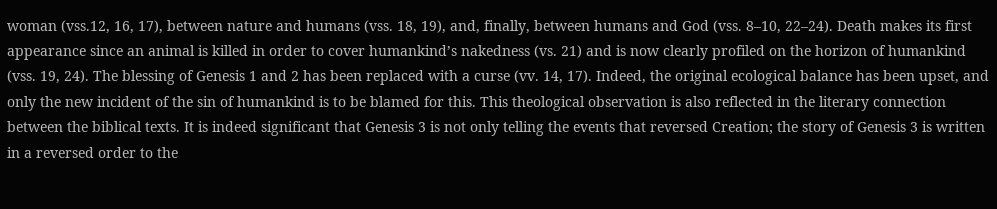woman (vss.12, 16, 17), between nature and humans (vss. 18, 19), and, finally, between humans and God (vss. 8–10, 22–24). Death makes its first appearance since an animal is killed in order to cover humankind’s nakedness (vs. 21) and is now clearly profiled on the horizon of humankind (vss. 19, 24). The blessing of Genesis 1 and 2 has been replaced with a curse (vv. 14, 17). Indeed, the original ecological balance has been upset, and only the new incident of the sin of humankind is to be blamed for this. This theological observation is also reflected in the literary connection between the biblical texts. It is indeed significant that Genesis 3 is not only telling the events that reversed Creation; the story of Genesis 3 is written in a reversed order to the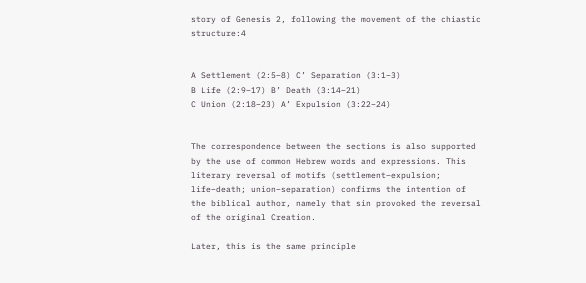story of Genesis 2, following the movement of the chiastic structure:4


A Settlement (2:5–8) C’ Separation (3:1–3)
B Life (2:9–17) B’ Death (3:14–21)
C Union (2:18–23) A’ Expulsion (3:22–24)


The correspondence between the sections is also supported by the use of common Hebrew words and expressions. This literary reversal of motifs (settlement–expulsion; life–death; union–separation) confirms the intention of the biblical author, namely that sin provoked the reversal of the original Creation.

Later, this is the same principle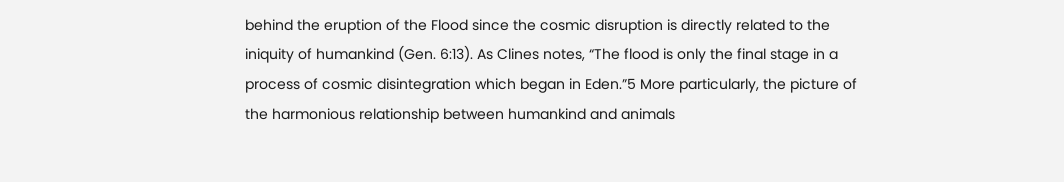behind the eruption of the Flood since the cosmic disruption is directly related to the iniquity of humankind (Gen. 6:13). As Clines notes, “The flood is only the final stage in a process of cosmic disintegration which began in Eden.”5 More particularly, the picture of the harmonious relationship between humankind and animals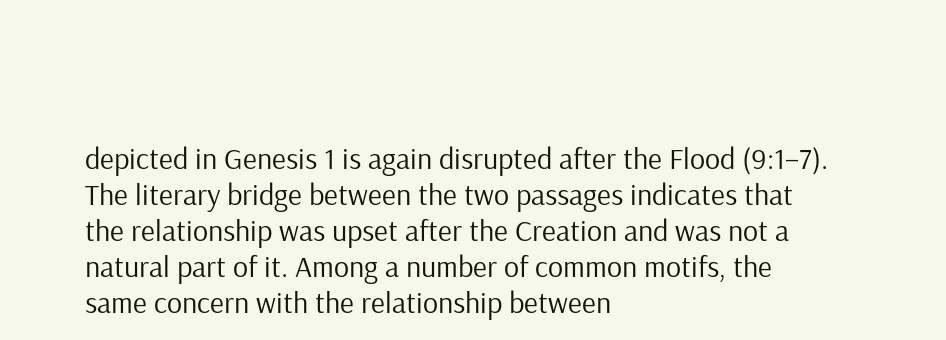depicted in Genesis 1 is again disrupted after the Flood (9:1–7). The literary bridge between the two passages indicates that the relationship was upset after the Creation and was not a natural part of it. Among a number of common motifs, the same concern with the relationship between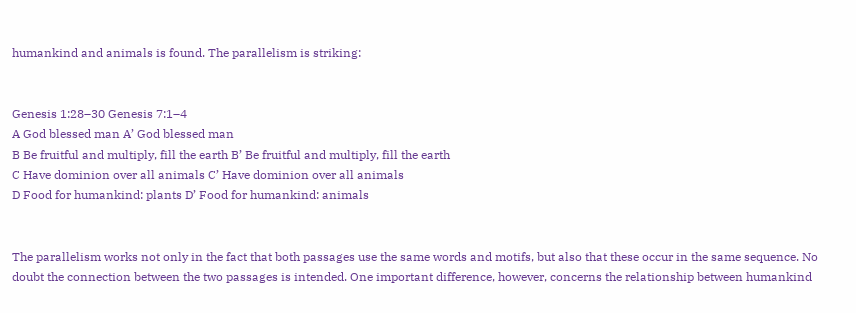humankind and animals is found. The parallelism is striking:


Genesis 1:28–30 Genesis 7:1–4
A God blessed man A’ God blessed man
B Be fruitful and multiply, fill the earth B’ Be fruitful and multiply, fill the earth
C Have dominion over all animals C’ Have dominion over all animals
D Food for humankind: plants D’ Food for humankind: animals


The parallelism works not only in the fact that both passages use the same words and motifs, but also that these occur in the same sequence. No doubt the connection between the two passages is intended. One important difference, however, concerns the relationship between humankind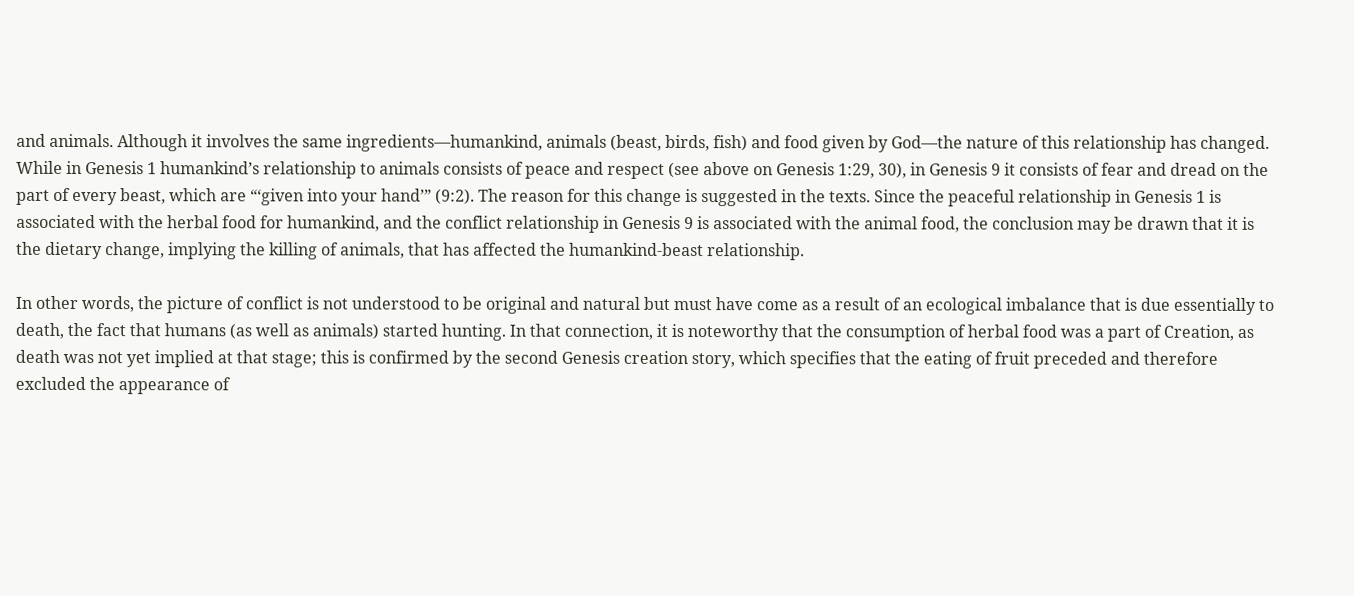and animals. Although it involves the same ingredients—humankind, animals (beast, birds, fish) and food given by God—the nature of this relationship has changed. While in Genesis 1 humankind’s relationship to animals consists of peace and respect (see above on Genesis 1:29, 30), in Genesis 9 it consists of fear and dread on the part of every beast, which are “‘given into your hand’” (9:2). The reason for this change is suggested in the texts. Since the peaceful relationship in Genesis 1 is associated with the herbal food for humankind, and the conflict relationship in Genesis 9 is associated with the animal food, the conclusion may be drawn that it is the dietary change, implying the killing of animals, that has affected the humankind-beast relationship.

In other words, the picture of conflict is not understood to be original and natural but must have come as a result of an ecological imbalance that is due essentially to death, the fact that humans (as well as animals) started hunting. In that connection, it is noteworthy that the consumption of herbal food was a part of Creation, as death was not yet implied at that stage; this is confirmed by the second Genesis creation story, which specifies that the eating of fruit preceded and therefore excluded the appearance of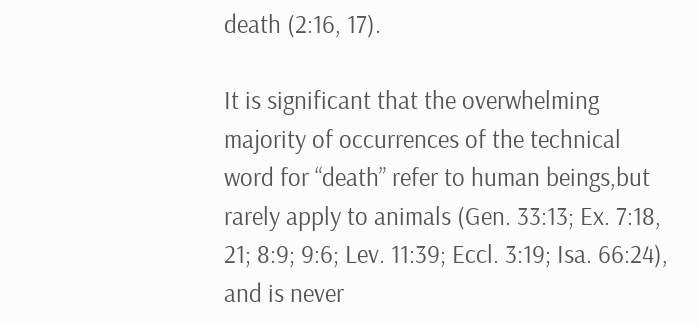death (2:16, 17).

It is significant that the overwhelming majority of occurrences of the technical word for “death” refer to human beings,but rarely apply to animals (Gen. 33:13; Ex. 7:18, 21; 8:9; 9:6; Lev. 11:39; Eccl. 3:19; Isa. 66:24), and is never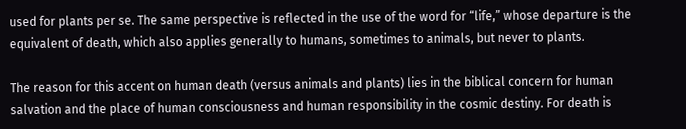used for plants per se. The same perspective is reflected in the use of the word for “life,” whose departure is the equivalent of death, which also applies generally to humans, sometimes to animals, but never to plants.

The reason for this accent on human death (versus animals and plants) lies in the biblical concern for human salvation and the place of human consciousness and human responsibility in the cosmic destiny. For death is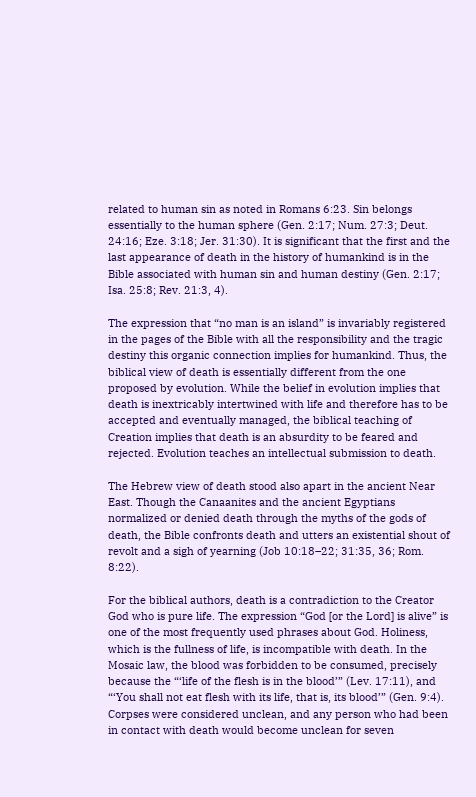related to human sin as noted in Romans 6:23. Sin belongs essentially to the human sphere (Gen. 2:17; Num. 27:3; Deut. 24:16; Eze. 3:18; Jer. 31:30). It is significant that the first and the last appearance of death in the history of humankind is in the Bible associated with human sin and human destiny (Gen. 2:17; Isa. 25:8; Rev. 21:3, 4).

The expression that “no man is an island” is invariably registered in the pages of the Bible with all the responsibility and the tragic destiny this organic connection implies for humankind. Thus, the biblical view of death is essentially different from the one proposed by evolution. While the belief in evolution implies that death is inextricably intertwined with life and therefore has to be accepted and eventually managed, the biblical teaching of Creation implies that death is an absurdity to be feared and rejected. Evolution teaches an intellectual submission to death.

The Hebrew view of death stood also apart in the ancient Near East. Though the Canaanites and the ancient Egyptians normalized or denied death through the myths of the gods of death, the Bible confronts death and utters an existential shout of revolt and a sigh of yearning (Job 10:18–22; 31:35, 36; Rom. 8:22).

For the biblical authors, death is a contradiction to the Creator God who is pure life. The expression “God [or the Lord] is alive” is one of the most frequently used phrases about God. Holiness, which is the fullness of life, is incompatible with death. In the Mosaic law, the blood was forbidden to be consumed, precisely because the “‘life of the flesh is in the blood’” (Lev. 17:11), and “‘You shall not eat flesh with its life, that is, its blood’” (Gen. 9:4). Corpses were considered unclean, and any person who had been in contact with death would become unclean for seven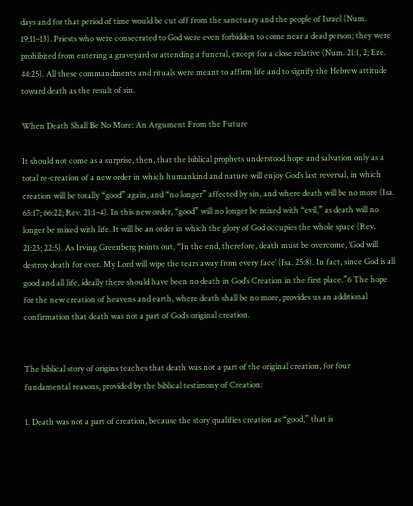days and for that period of time would be cut off from the sanctuary and the people of Israel (Num. 19:11–13). Priests who were consecrated to God were even forbidden to come near a dead person; they were prohibited from entering a graveyard or attending a funeral, except for a close relative (Num. 21:1, 2; Eze. 44:25). All these commandments and rituals were meant to affirm life and to signify the Hebrew attitude toward death as the result of sin.

When Death Shall Be No More: An Argument From the Future

It should not come as a surprise, then, that the biblical prophets understood hope and salvation only as a total re-creation of a new order in which humankind and nature will enjoy God’s last reversal, in which creation will be totally “good” again, and “no longer” affected by sin, and where death will be no more (Isa. 65:17; 66:22; Rev. 21:1–4). In this new order, “good” will no longer be mixed with “evil,” as death will no longer be mixed with life. It will be an order in which the glory of God occupies the whole space (Rev. 21:23; 22:5). As Irving Greenberg points out, “In the end, therefore, death must be overcome, ‘God will destroy death for ever. My Lord will wipe the tears away from every face’ (Isa. 25:8). In fact, since God is all good and all life, ideally there should have been no death in God’s Creation in the first place.”6 The hope for the new creation of heavens and earth, where death shall be no more, provides us an additional confirmation that death was not a part of God’s original creation.


The biblical story of origins teaches that death was not a part of the original creation, for four fundamental reasons, provided by the biblical testimony of Creation:

1. Death was not a part of creation, because the story qualifies creation as “good,” that is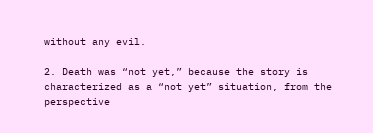without any evil.

2. Death was “not yet,” because the story is characterized as a “not yet” situation, from the perspective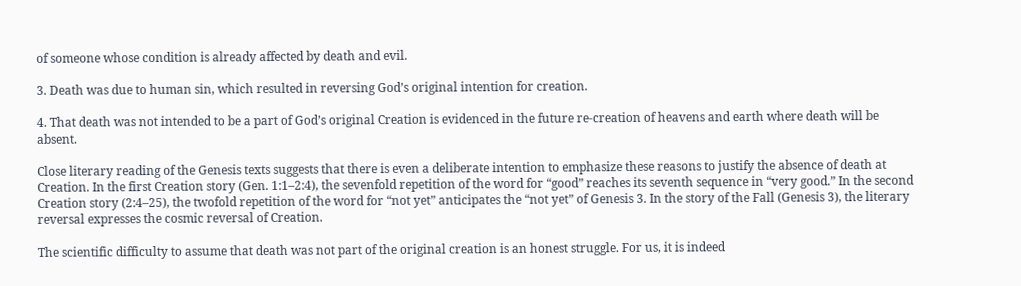of someone whose condition is already affected by death and evil.

3. Death was due to human sin, which resulted in reversing God’s original intention for creation.

4. That death was not intended to be a part of God’s original Creation is evidenced in the future re-creation of heavens and earth where death will be absent.

Close literary reading of the Genesis texts suggests that there is even a deliberate intention to emphasize these reasons to justify the absence of death at Creation. In the first Creation story (Gen. 1:1–2:4), the sevenfold repetition of the word for “good” reaches its seventh sequence in “very good.” In the second Creation story (2:4–25), the twofold repetition of the word for “not yet” anticipates the “not yet” of Genesis 3. In the story of the Fall (Genesis 3), the literary reversal expresses the cosmic reversal of Creation.

The scientific difficulty to assume that death was not part of the original creation is an honest struggle. For us, it is indeed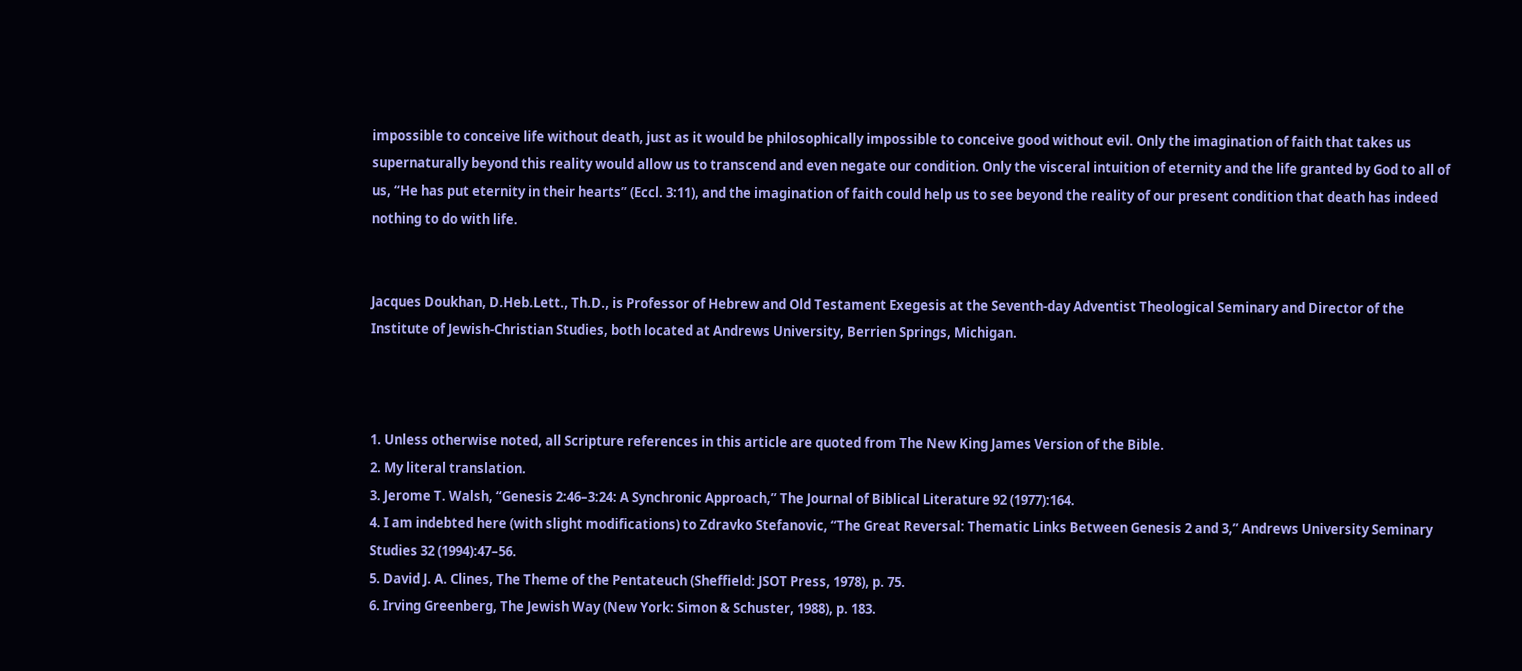impossible to conceive life without death, just as it would be philosophically impossible to conceive good without evil. Only the imagination of faith that takes us supernaturally beyond this reality would allow us to transcend and even negate our condition. Only the visceral intuition of eternity and the life granted by God to all of us, “He has put eternity in their hearts” (Eccl. 3:11), and the imagination of faith could help us to see beyond the reality of our present condition that death has indeed nothing to do with life.


Jacques Doukhan, D.Heb.Lett., Th.D., is Professor of Hebrew and Old Testament Exegesis at the Seventh-day Adventist Theological Seminary and Director of the Institute of Jewish-Christian Studies, both located at Andrews University, Berrien Springs, Michigan.



1. Unless otherwise noted, all Scripture references in this article are quoted from The New King James Version of the Bible.
2. My literal translation.
3. Jerome T. Walsh, “Genesis 2:46–3:24: A Synchronic Approach,” The Journal of Biblical Literature 92 (1977):164.
4. I am indebted here (with slight modifications) to Zdravko Stefanovic, “The Great Reversal: Thematic Links Between Genesis 2 and 3,” Andrews University Seminary Studies 32 (1994):47–56.
5. David J. A. Clines, The Theme of the Pentateuch (Sheffield: JSOT Press, 1978), p. 75.
6. Irving Greenberg, The Jewish Way (New York: Simon & Schuster, 1988), p. 183.